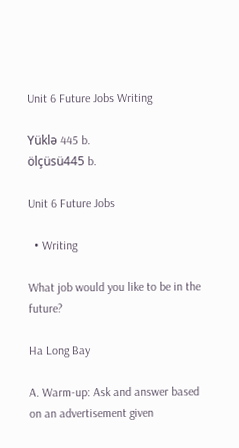Unit 6 Future Jobs Writing

Yüklə 445 b.
ölçüsü445 b.

Unit 6 Future Jobs

  • Writing

What job would you like to be in the future?

Ha Long Bay

A. Warm-up: Ask and answer based on an advertisement given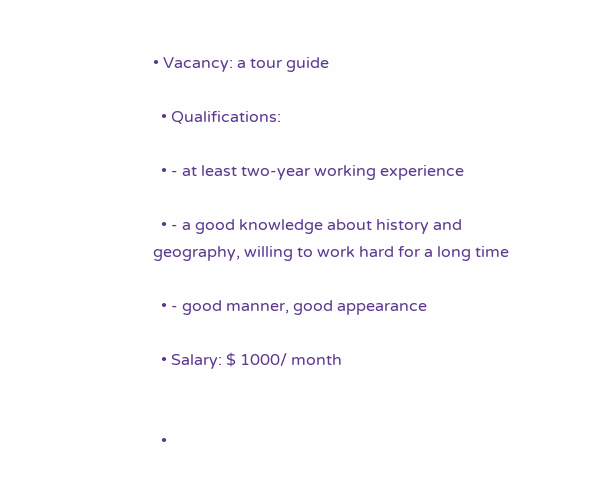• Vacancy: a tour guide

  • Qualifications:

  • - at least two-year working experience

  • - a good knowledge about history and geography, willing to work hard for a long time

  • - good manner, good appearance

  • Salary: $ 1000/ month


  •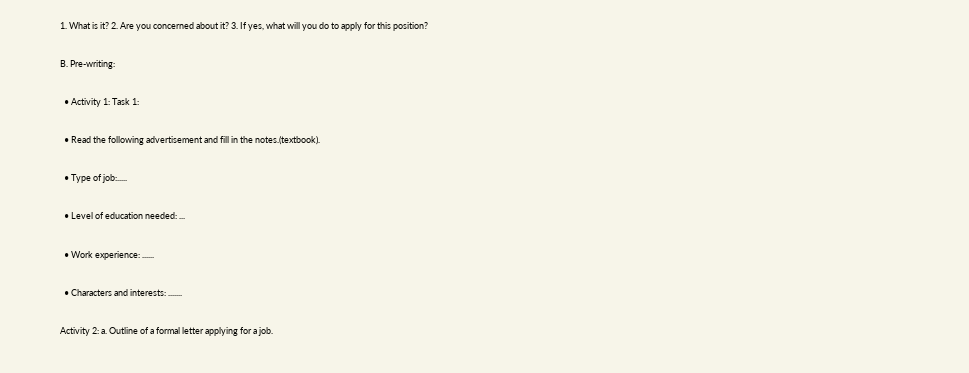1. What is it? 2. Are you concerned about it? 3. If yes, what will you do to apply for this position?

B. Pre-writing:

  • Activity 1: Task 1:

  • Read the following advertisement and fill in the notes.(textbook).

  • Type of job:.....

  • Level of education needed: ...

  • Work experience: ......

  • Characters and interests: .......

Activity 2: a. Outline of a formal letter applying for a job.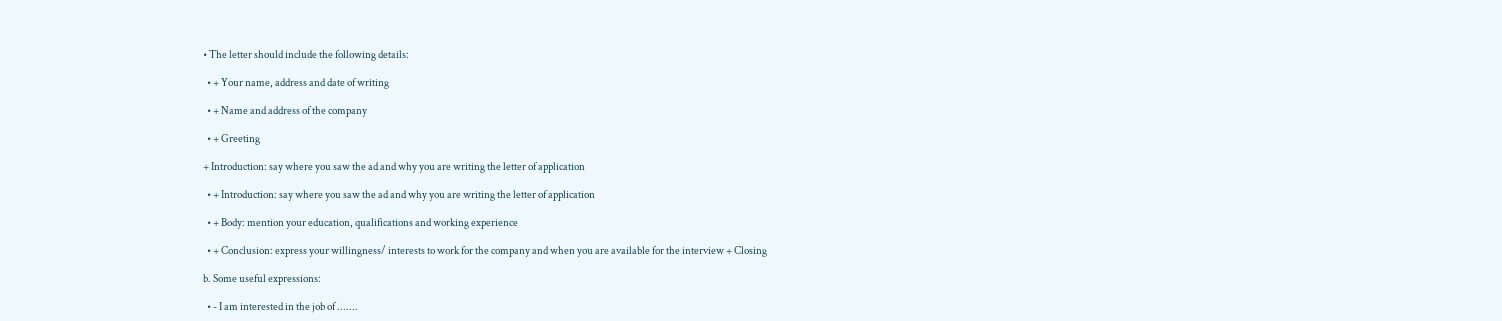• The letter should include the following details:

  • + Your name, address and date of writing

  • + Name and address of the company

  • + Greeting

+ Introduction: say where you saw the ad and why you are writing the letter of application

  • + Introduction: say where you saw the ad and why you are writing the letter of application

  • + Body: mention your education, qualifications and working experience

  • + Conclusion: express your willingness/ interests to work for the company and when you are available for the interview + Closing

b. Some useful expressions:

  • - I am interested in the job of .......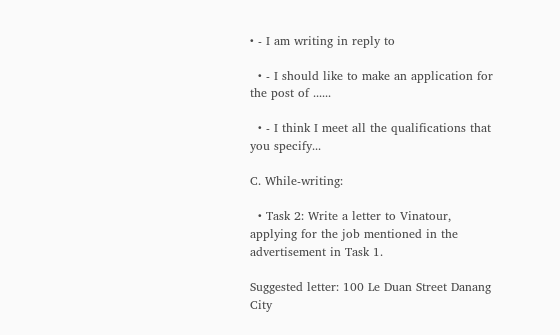• - I am writing in reply to

  • - I should like to make an application for the post of ......

  • - I think I meet all the qualifications that you specify...

C. While-writing:

  • Task 2: Write a letter to Vinatour, applying for the job mentioned in the advertisement in Task 1.

Suggested letter: 100 Le Duan Street Danang City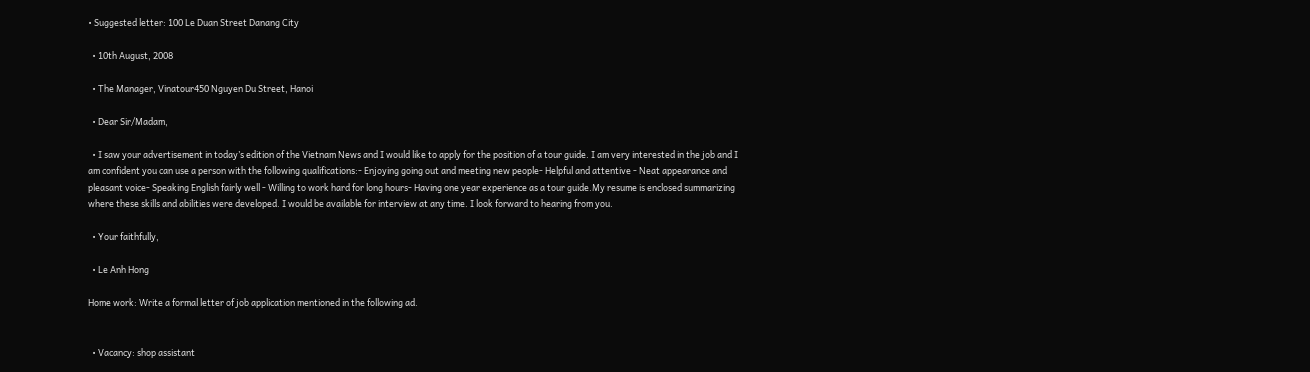• Suggested letter: 100 Le Duan Street Danang City

  • 10th August, 2008

  • The Manager, Vinatour450 Nguyen Du Street, Hanoi

  • Dear Sir/Madam,

  • I saw your advertisement in today’s edition of the Vietnam News and I would like to apply for the position of a tour guide. I am very interested in the job and I am confident you can use a person with the following qualifications:- Enjoying going out and meeting new people- Helpful and attentive - Neat appearance and pleasant voice- Speaking English fairly well - Willing to work hard for long hours- Having one year experience as a tour guide.My resume is enclosed summarizing where these skills and abilities were developed. I would be available for interview at any time. I look forward to hearing from you.

  • Your faithfully,

  • Le Anh Hong

Home work: Write a formal letter of job application mentioned in the following ad.


  • Vacancy: shop assistant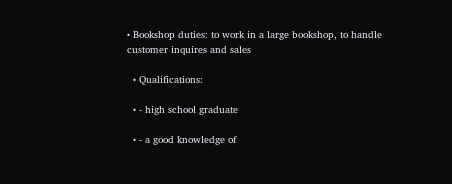• Bookshop duties: to work in a large bookshop, to handle customer inquires and sales

  • Qualifications:

  • - high school graduate

  • - a good knowledge of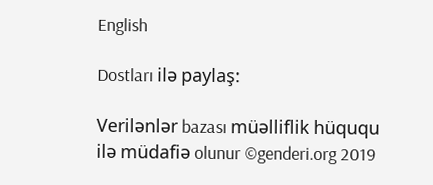English

Dostları ilə paylaş:

Verilənlər bazası müəlliflik hüququ ilə müdafiə olunur ©genderi.org 2019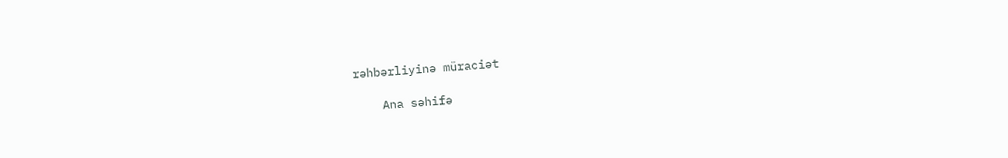rəhbərliyinə müraciət

    Ana səhifə